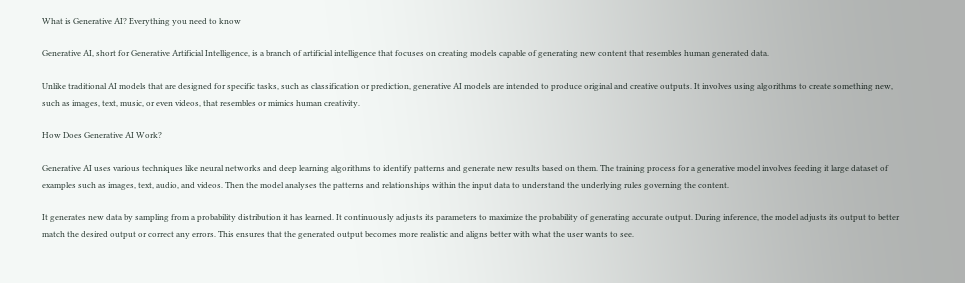What is Generative AI? Everything you need to know

Generative AI, short for Generative Artificial Intelligence, is a branch of artificial intelligence that focuses on creating models capable of generating new content that resembles human generated data.

Unlike traditional AI models that are designed for specific tasks, such as classification or prediction, generative AI models are intended to produce original and creative outputs. It involves using algorithms to create something new, such as images, text, music, or even videos, that resembles or mimics human creativity.

How Does Generative AI Work?

Generative AI uses various techniques like neural networks and deep learning algorithms to identify patterns and generate new results based on them. The training process for a generative model involves feeding it large dataset of examples such as images, text, audio, and videos. Then the model analyses the patterns and relationships within the input data to understand the underlying rules governing the content.

It generates new data by sampling from a probability distribution it has learned. It continuously adjusts its parameters to maximize the probability of generating accurate output. During inference, the model adjusts its output to better match the desired output or correct any errors. This ensures that the generated output becomes more realistic and aligns better with what the user wants to see.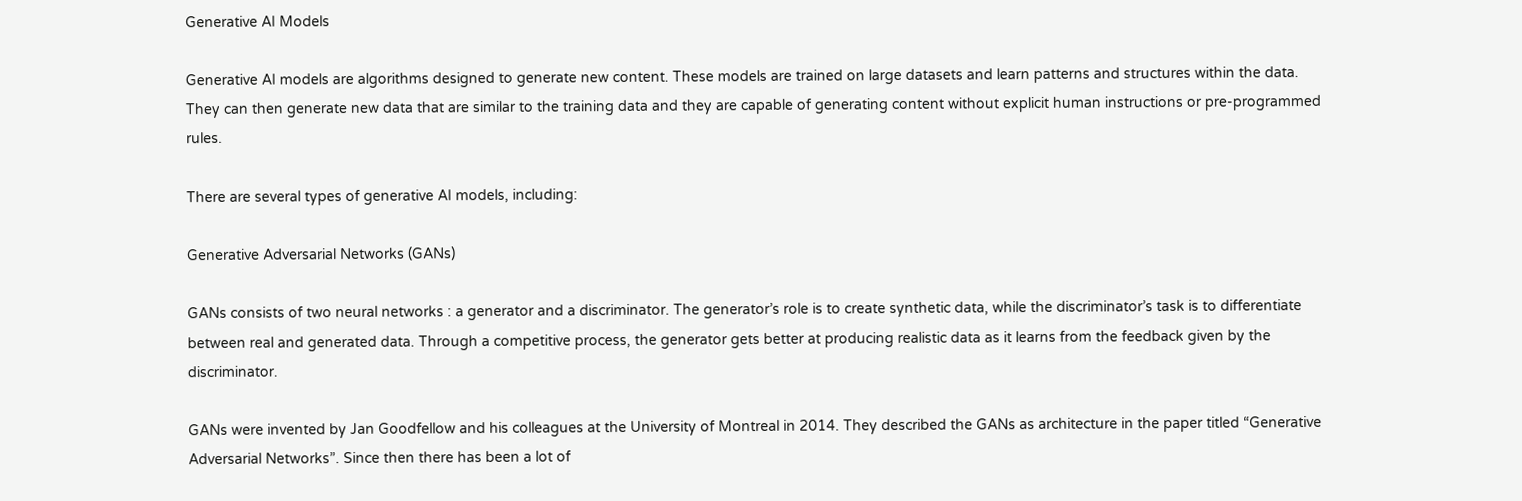Generative AI Models

Generative AI models are algorithms designed to generate new content. These models are trained on large datasets and learn patterns and structures within the data. They can then generate new data that are similar to the training data and they are capable of generating content without explicit human instructions or pre-programmed rules.

There are several types of generative AI models, including:

Generative Adversarial Networks (GANs)

GANs consists of two neural networks : a generator and a discriminator. The generator’s role is to create synthetic data, while the discriminator’s task is to differentiate between real and generated data. Through a competitive process, the generator gets better at producing realistic data as it learns from the feedback given by the discriminator.

GANs were invented by Jan Goodfellow and his colleagues at the University of Montreal in 2014. They described the GANs as architecture in the paper titled “Generative Adversarial Networks”. Since then there has been a lot of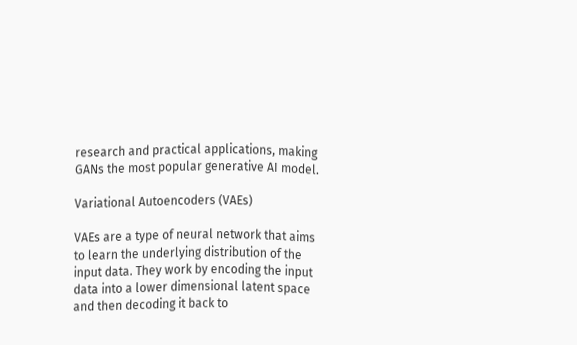research and practical applications, making GANs the most popular generative AI model.

Variational Autoencoders (VAEs)

VAEs are a type of neural network that aims to learn the underlying distribution of the input data. They work by encoding the input data into a lower dimensional latent space and then decoding it back to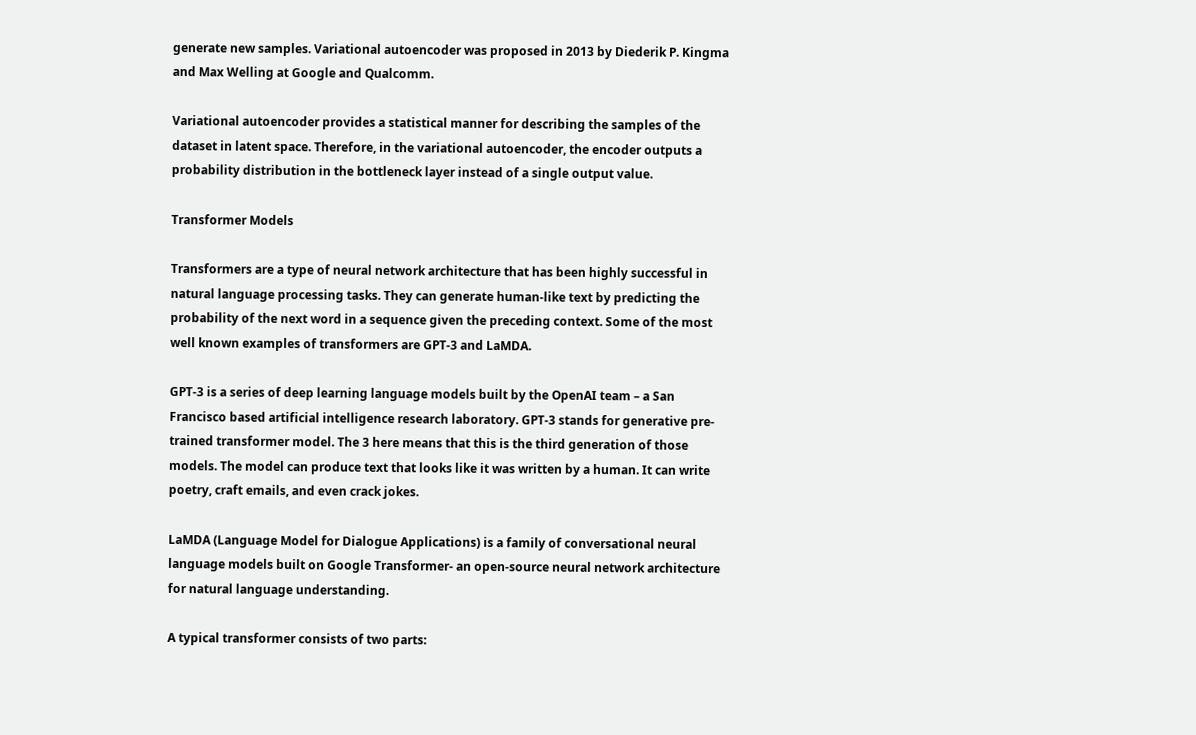generate new samples. Variational autoencoder was proposed in 2013 by Diederik P. Kingma and Max Welling at Google and Qualcomm.

Variational autoencoder provides a statistical manner for describing the samples of the dataset in latent space. Therefore, in the variational autoencoder, the encoder outputs a probability distribution in the bottleneck layer instead of a single output value.

Transformer Models

Transformers are a type of neural network architecture that has been highly successful in natural language processing tasks. They can generate human-like text by predicting the probability of the next word in a sequence given the preceding context. Some of the most well known examples of transformers are GPT-3 and LaMDA.

GPT-3 is a series of deep learning language models built by the OpenAI team – a San Francisco based artificial intelligence research laboratory. GPT-3 stands for generative pre-trained transformer model. The 3 here means that this is the third generation of those models. The model can produce text that looks like it was written by a human. It can write poetry, craft emails, and even crack jokes.

LaMDA (Language Model for Dialogue Applications) is a family of conversational neural language models built on Google Transformer- an open-source neural network architecture for natural language understanding.

A typical transformer consists of two parts: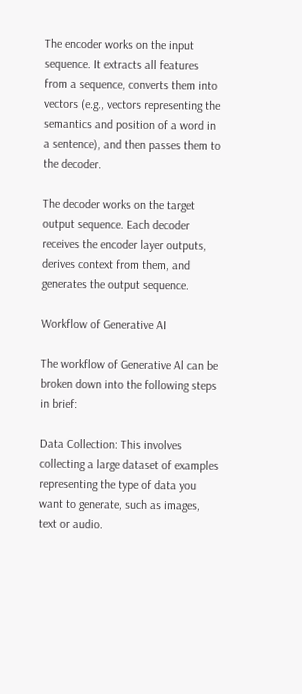The encoder works on the input sequence. It extracts all features from a sequence, converts them into vectors (e.g., vectors representing the semantics and position of a word in a sentence), and then passes them to the decoder.

The decoder works on the target output sequence. Each decoder receives the encoder layer outputs, derives context from them, and generates the output sequence.

Workflow of Generative AI

The workflow of Generative Al can be broken down into the following steps in brief:

Data Collection: This involves collecting a large dataset of examples representing the type of data you want to generate, such as images, text or audio.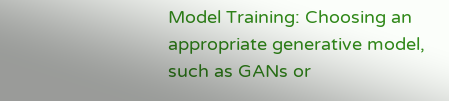Model Training: Choosing an appropriate generative model, such as GANs or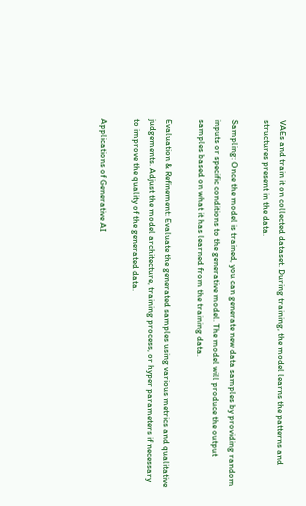VAEs and train it on collected dataset. During training, the model learns the patterns and structures present in the data.

Sampling: Once the model is trained, you can generate new data samples by providing random inputs or specific conditions to the generative model. The model will produce the output samples based on what it has learned from the training data.

Evaluation & Refinement: Evaluate the generated samples using various metrics and qualitative judgements. Adjust the model architecture, training process, or hyper parameters if necessary to improve the quality of the generated data.

Applications of Generative AI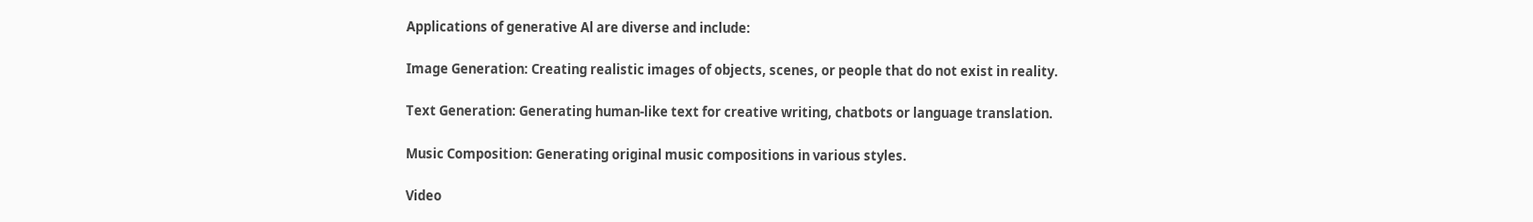Applications of generative Al are diverse and include:

Image Generation: Creating realistic images of objects, scenes, or people that do not exist in reality.

Text Generation: Generating human-like text for creative writing, chatbots or language translation.

Music Composition: Generating original music compositions in various styles.

Video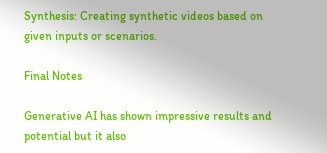Synthesis: Creating synthetic videos based on given inputs or scenarios.

Final Notes

Generative AI has shown impressive results and potential but it also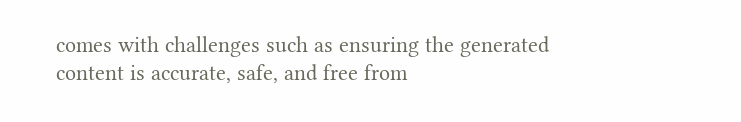comes with challenges such as ensuring the generated content is accurate, safe, and free from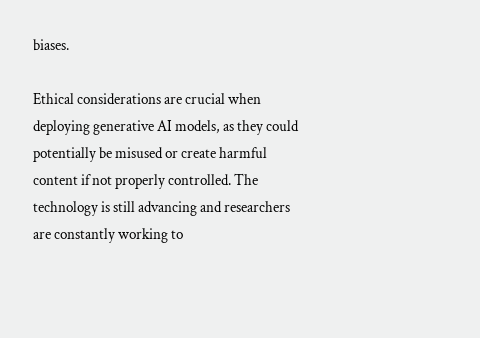biases.

Ethical considerations are crucial when deploying generative AI models, as they could potentially be misused or create harmful content if not properly controlled. The technology is still advancing and researchers are constantly working to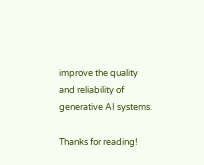improve the quality and reliability of generative AI systems.

Thanks for reading!